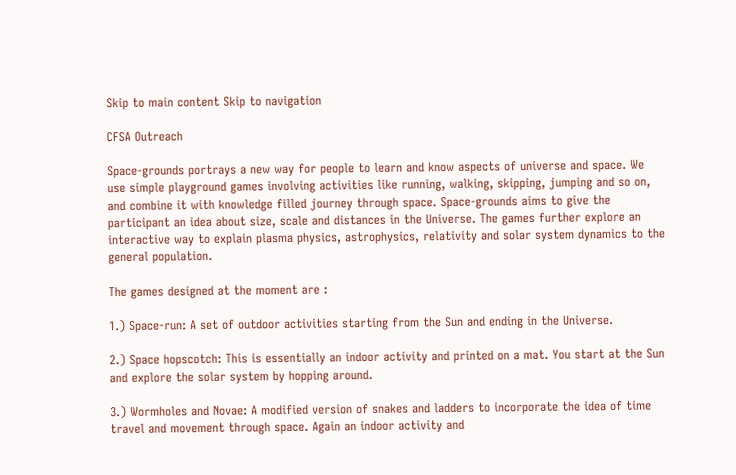Skip to main content Skip to navigation

CFSA Outreach

Space-grounds portrays a new way for people to learn and know aspects of universe and space. We use simple playground games involving activities like running, walking, skipping, jumping and so on, and combine it with knowledge filled journey through space. Space-grounds aims to give the participant an idea about size, scale and distances in the Universe. The games further explore an interactive way to explain plasma physics, astrophysics, relativity and solar system dynamics to the general population.

The games designed at the moment are :

1.) Space-run: A set of outdoor activities starting from the Sun and ending in the Universe.

2.) Space hopscotch: This is essentially an indoor activity and printed on a mat. You start at the Sun and explore the solar system by hopping around.

3.) Wormholes and Novae: A modified version of snakes and ladders to incorporate the idea of time travel and movement through space. Again an indoor activity and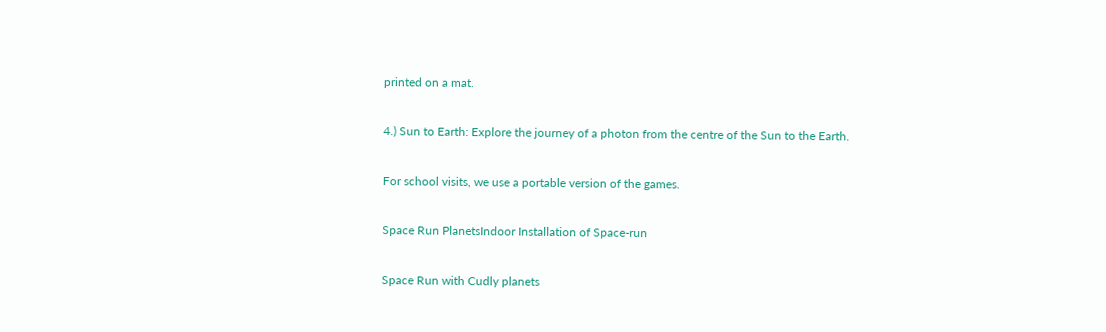printed on a mat.

4.) Sun to Earth: Explore the journey of a photon from the centre of the Sun to the Earth.

For school visits, we use a portable version of the games.

Space Run PlanetsIndoor Installation of Space-run

Space Run with Cudly planets